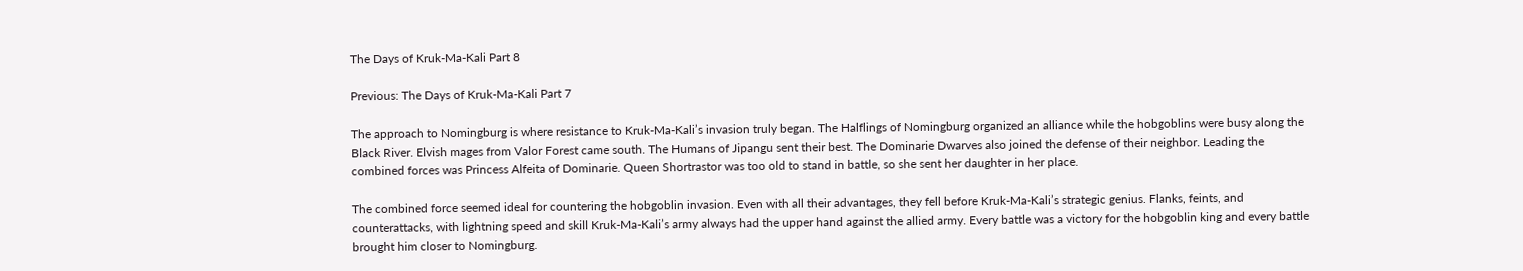The Days of Kruk-Ma-Kali Part 8

Previous: The Days of Kruk-Ma-Kali Part 7

The approach to Nomingburg is where resistance to Kruk-Ma-Kali’s invasion truly began. The Halflings of Nomingburg organized an alliance while the hobgoblins were busy along the Black River. Elvish mages from Valor Forest came south. The Humans of Jipangu sent their best. The Dominarie Dwarves also joined the defense of their neighbor. Leading the combined forces was Princess Alfeita of Dominarie. Queen Shortrastor was too old to stand in battle, so she sent her daughter in her place.

The combined force seemed ideal for countering the hobgoblin invasion. Even with all their advantages, they fell before Kruk-Ma-Kali’s strategic genius. Flanks, feints, and counterattacks, with lightning speed and skill Kruk-Ma-Kali’s army always had the upper hand against the allied army. Every battle was a victory for the hobgoblin king and every battle brought him closer to Nomingburg.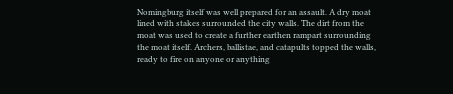Nomingburg itself was well prepared for an assault. A dry moat lined with stakes surrounded the city walls. The dirt from the moat was used to create a further earthen rampart surrounding the moat itself. Archers, ballistae, and catapults topped the walls, ready to fire on anyone or anything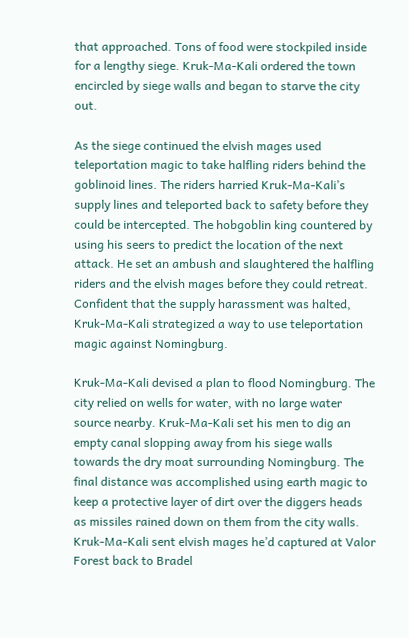that approached. Tons of food were stockpiled inside for a lengthy siege. Kruk-Ma-Kali ordered the town encircled by siege walls and began to starve the city out.

As the siege continued the elvish mages used teleportation magic to take halfling riders behind the goblinoid lines. The riders harried Kruk-Ma-Kali’s supply lines and teleported back to safety before they could be intercepted. The hobgoblin king countered by using his seers to predict the location of the next attack. He set an ambush and slaughtered the halfling riders and the elvish mages before they could retreat. Confident that the supply harassment was halted, Kruk-Ma-Kali strategized a way to use teleportation magic against Nomingburg.

Kruk-Ma-Kali devised a plan to flood Nomingburg. The city relied on wells for water, with no large water source nearby. Kruk-Ma-Kali set his men to dig an empty canal slopping away from his siege walls towards the dry moat surrounding Nomingburg. The final distance was accomplished using earth magic to keep a protective layer of dirt over the diggers heads as missiles rained down on them from the city walls. Kruk-Ma-Kali sent elvish mages he’d captured at Valor Forest back to Bradel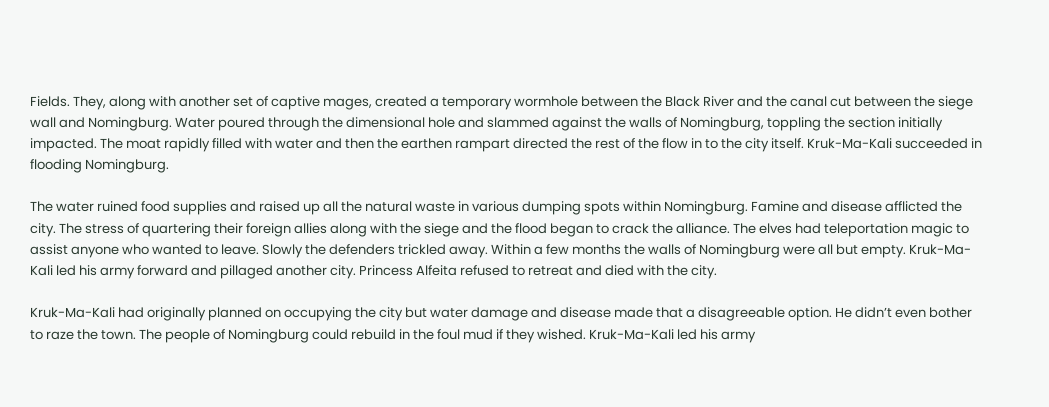Fields. They, along with another set of captive mages, created a temporary wormhole between the Black River and the canal cut between the siege wall and Nomingburg. Water poured through the dimensional hole and slammed against the walls of Nomingburg, toppling the section initially impacted. The moat rapidly filled with water and then the earthen rampart directed the rest of the flow in to the city itself. Kruk-Ma-Kali succeeded in flooding Nomingburg.

The water ruined food supplies and raised up all the natural waste in various dumping spots within Nomingburg. Famine and disease afflicted the city. The stress of quartering their foreign allies along with the siege and the flood began to crack the alliance. The elves had teleportation magic to assist anyone who wanted to leave. Slowly the defenders trickled away. Within a few months the walls of Nomingburg were all but empty. Kruk-Ma-Kali led his army forward and pillaged another city. Princess Alfeita refused to retreat and died with the city.

Kruk-Ma-Kali had originally planned on occupying the city but water damage and disease made that a disagreeable option. He didn’t even bother to raze the town. The people of Nomingburg could rebuild in the foul mud if they wished. Kruk-Ma-Kali led his army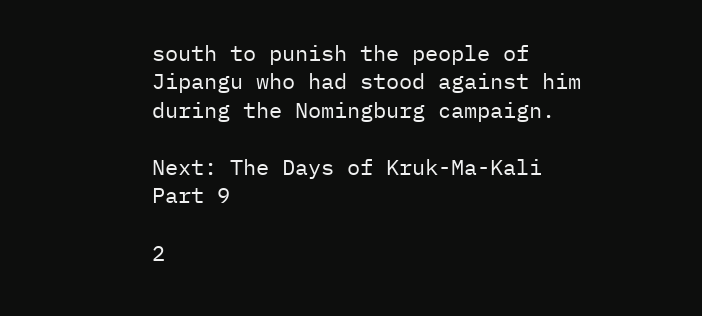south to punish the people of Jipangu who had stood against him during the Nomingburg campaign.

Next: The Days of Kruk-Ma-Kali Part 9

2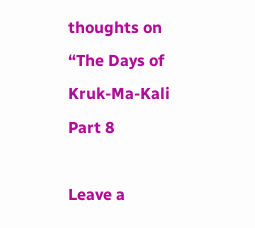thoughts on “The Days of Kruk-Ma-Kali Part 8

Leave a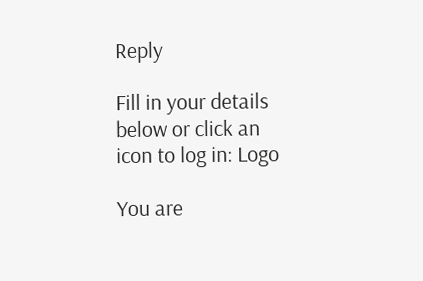Reply

Fill in your details below or click an icon to log in: Logo

You are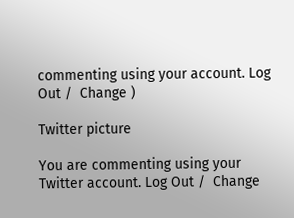commenting using your account. Log Out /  Change )

Twitter picture

You are commenting using your Twitter account. Log Out /  Change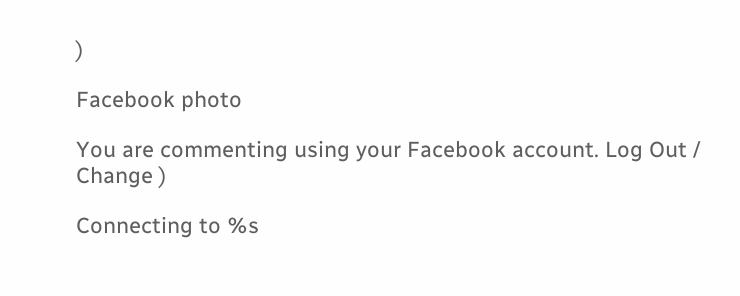)

Facebook photo

You are commenting using your Facebook account. Log Out /  Change )

Connecting to %s